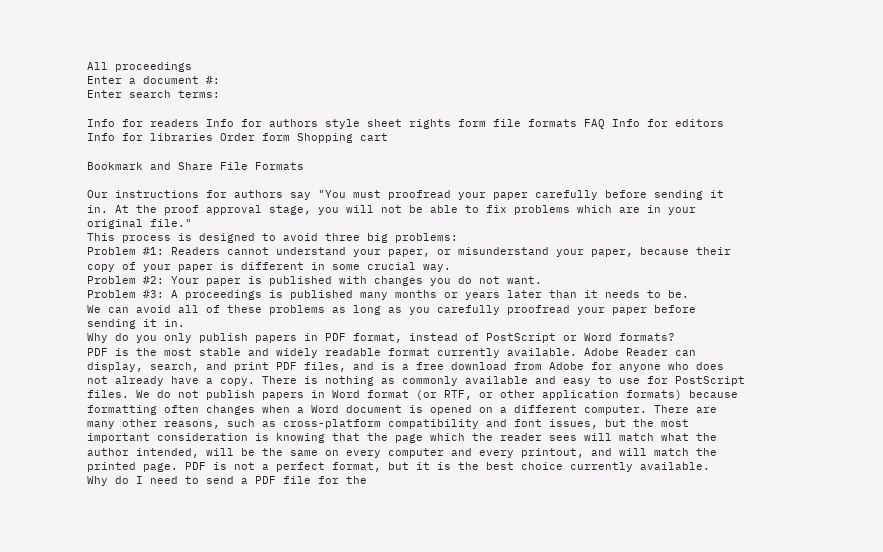All proceedings
Enter a document #:
Enter search terms:

Info for readers Info for authors style sheet rights form file formats FAQ Info for editors Info for libraries Order form Shopping cart

Bookmark and Share File Formats

Our instructions for authors say "You must proofread your paper carefully before sending it in. At the proof approval stage, you will not be able to fix problems which are in your original file."
This process is designed to avoid three big problems:
Problem #1: Readers cannot understand your paper, or misunderstand your paper, because their copy of your paper is different in some crucial way.
Problem #2: Your paper is published with changes you do not want.
Problem #3: A proceedings is published many months or years later than it needs to be.
We can avoid all of these problems as long as you carefully proofread your paper before sending it in.
Why do you only publish papers in PDF format, instead of PostScript or Word formats?
PDF is the most stable and widely readable format currently available. Adobe Reader can display, search, and print PDF files, and is a free download from Adobe for anyone who does not already have a copy. There is nothing as commonly available and easy to use for PostScript files. We do not publish papers in Word format (or RTF, or other application formats) because formatting often changes when a Word document is opened on a different computer. There are many other reasons, such as cross-platform compatibility and font issues, but the most important consideration is knowing that the page which the reader sees will match what the author intended, will be the same on every computer and every printout, and will match the printed page. PDF is not a perfect format, but it is the best choice currently available.
Why do I need to send a PDF file for the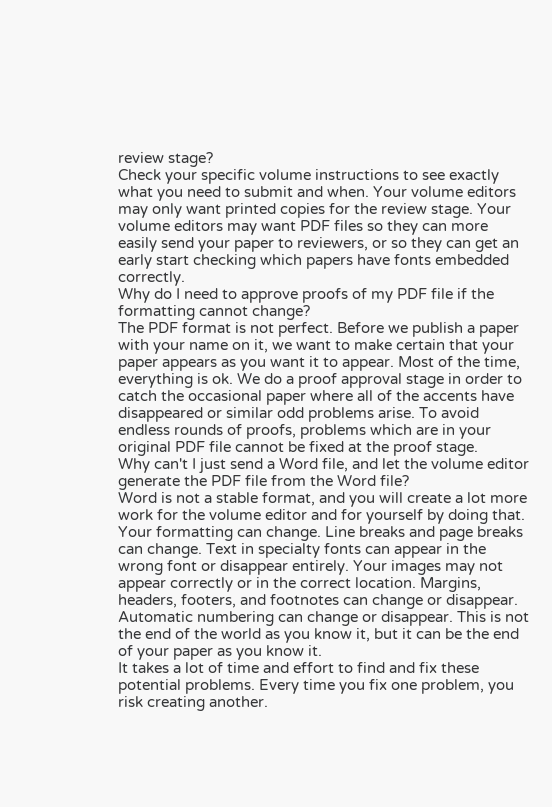review stage?
Check your specific volume instructions to see exactly what you need to submit and when. Your volume editors may only want printed copies for the review stage. Your volume editors may want PDF files so they can more easily send your paper to reviewers, or so they can get an early start checking which papers have fonts embedded correctly.
Why do I need to approve proofs of my PDF file if the formatting cannot change?
The PDF format is not perfect. Before we publish a paper with your name on it, we want to make certain that your paper appears as you want it to appear. Most of the time, everything is ok. We do a proof approval stage in order to catch the occasional paper where all of the accents have disappeared or similar odd problems arise. To avoid endless rounds of proofs, problems which are in your original PDF file cannot be fixed at the proof stage.
Why can't I just send a Word file, and let the volume editor generate the PDF file from the Word file?
Word is not a stable format, and you will create a lot more work for the volume editor and for yourself by doing that. Your formatting can change. Line breaks and page breaks can change. Text in specialty fonts can appear in the wrong font or disappear entirely. Your images may not appear correctly or in the correct location. Margins, headers, footers, and footnotes can change or disappear. Automatic numbering can change or disappear. This is not the end of the world as you know it, but it can be the end of your paper as you know it.
It takes a lot of time and effort to find and fix these potential problems. Every time you fix one problem, you risk creating another.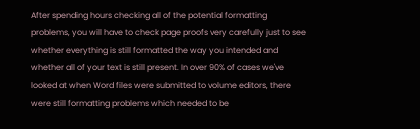After spending hours checking all of the potential formatting problems, you will have to check page proofs very carefully just to see whether everything is still formatted the way you intended and whether all of your text is still present. In over 90% of cases we've looked at when Word files were submitted to volume editors, there were still formatting problems which needed to be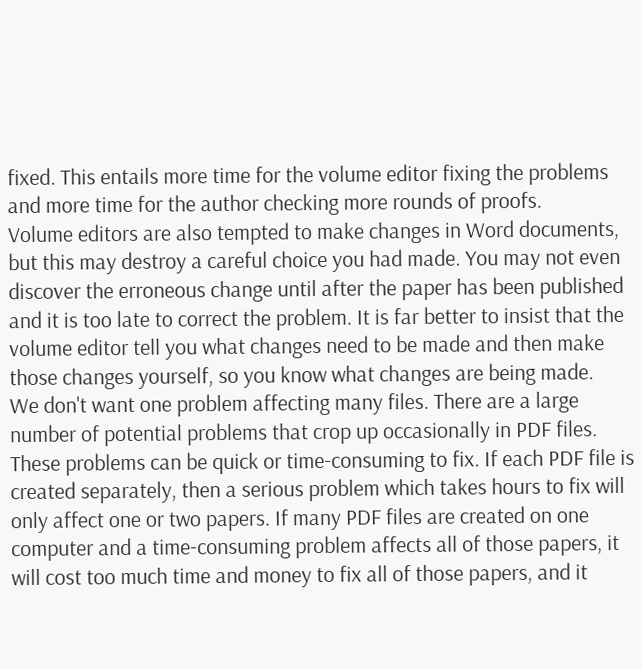fixed. This entails more time for the volume editor fixing the problems and more time for the author checking more rounds of proofs.
Volume editors are also tempted to make changes in Word documents, but this may destroy a careful choice you had made. You may not even discover the erroneous change until after the paper has been published and it is too late to correct the problem. It is far better to insist that the volume editor tell you what changes need to be made and then make those changes yourself, so you know what changes are being made.
We don't want one problem affecting many files. There are a large number of potential problems that crop up occasionally in PDF files. These problems can be quick or time-consuming to fix. If each PDF file is created separately, then a serious problem which takes hours to fix will only affect one or two papers. If many PDF files are created on one computer and a time-consuming problem affects all of those papers, it will cost too much time and money to fix all of those papers, and it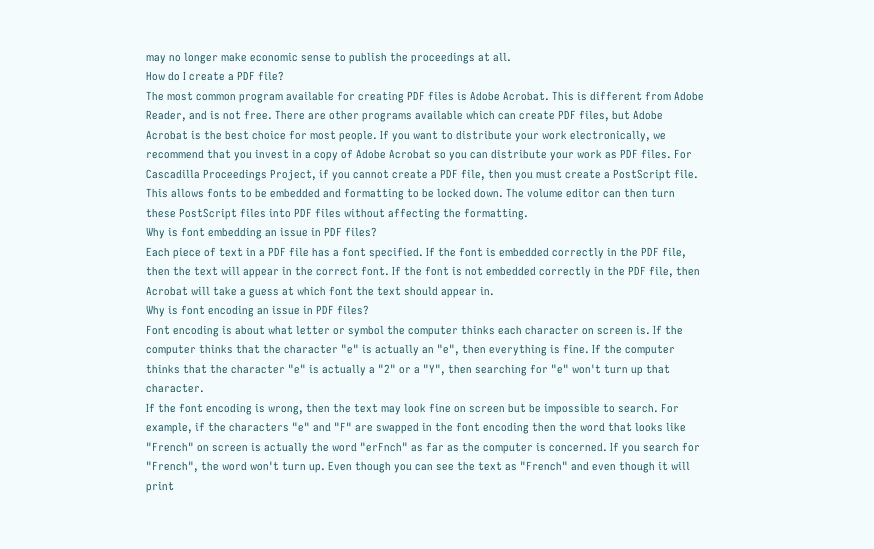may no longer make economic sense to publish the proceedings at all.
How do I create a PDF file?
The most common program available for creating PDF files is Adobe Acrobat. This is different from Adobe Reader, and is not free. There are other programs available which can create PDF files, but Adobe Acrobat is the best choice for most people. If you want to distribute your work electronically, we recommend that you invest in a copy of Adobe Acrobat so you can distribute your work as PDF files. For Cascadilla Proceedings Project, if you cannot create a PDF file, then you must create a PostScript file. This allows fonts to be embedded and formatting to be locked down. The volume editor can then turn these PostScript files into PDF files without affecting the formatting.
Why is font embedding an issue in PDF files?
Each piece of text in a PDF file has a font specified. If the font is embedded correctly in the PDF file, then the text will appear in the correct font. If the font is not embedded correctly in the PDF file, then Acrobat will take a guess at which font the text should appear in.
Why is font encoding an issue in PDF files?
Font encoding is about what letter or symbol the computer thinks each character on screen is. If the computer thinks that the character "e" is actually an "e", then everything is fine. If the computer thinks that the character "e" is actually a "2" or a "Y", then searching for "e" won't turn up that character.
If the font encoding is wrong, then the text may look fine on screen but be impossible to search. For example, if the characters "e" and "F" are swapped in the font encoding then the word that looks like "French" on screen is actually the word "erFnch" as far as the computer is concerned. If you search for "French", the word won't turn up. Even though you can see the text as "French" and even though it will print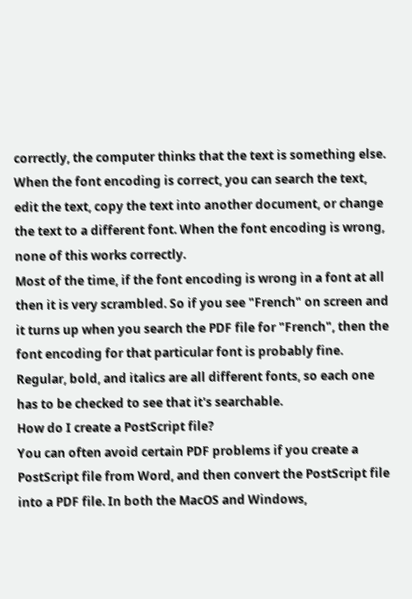correctly, the computer thinks that the text is something else. When the font encoding is correct, you can search the text, edit the text, copy the text into another document, or change the text to a different font. When the font encoding is wrong, none of this works correctly.
Most of the time, if the font encoding is wrong in a font at all then it is very scrambled. So if you see "French" on screen and it turns up when you search the PDF file for "French", then the font encoding for that particular font is probably fine. Regular, bold, and italics are all different fonts, so each one has to be checked to see that it's searchable.
How do I create a PostScript file?
You can often avoid certain PDF problems if you create a PostScript file from Word, and then convert the PostScript file into a PDF file. In both the MacOS and Windows,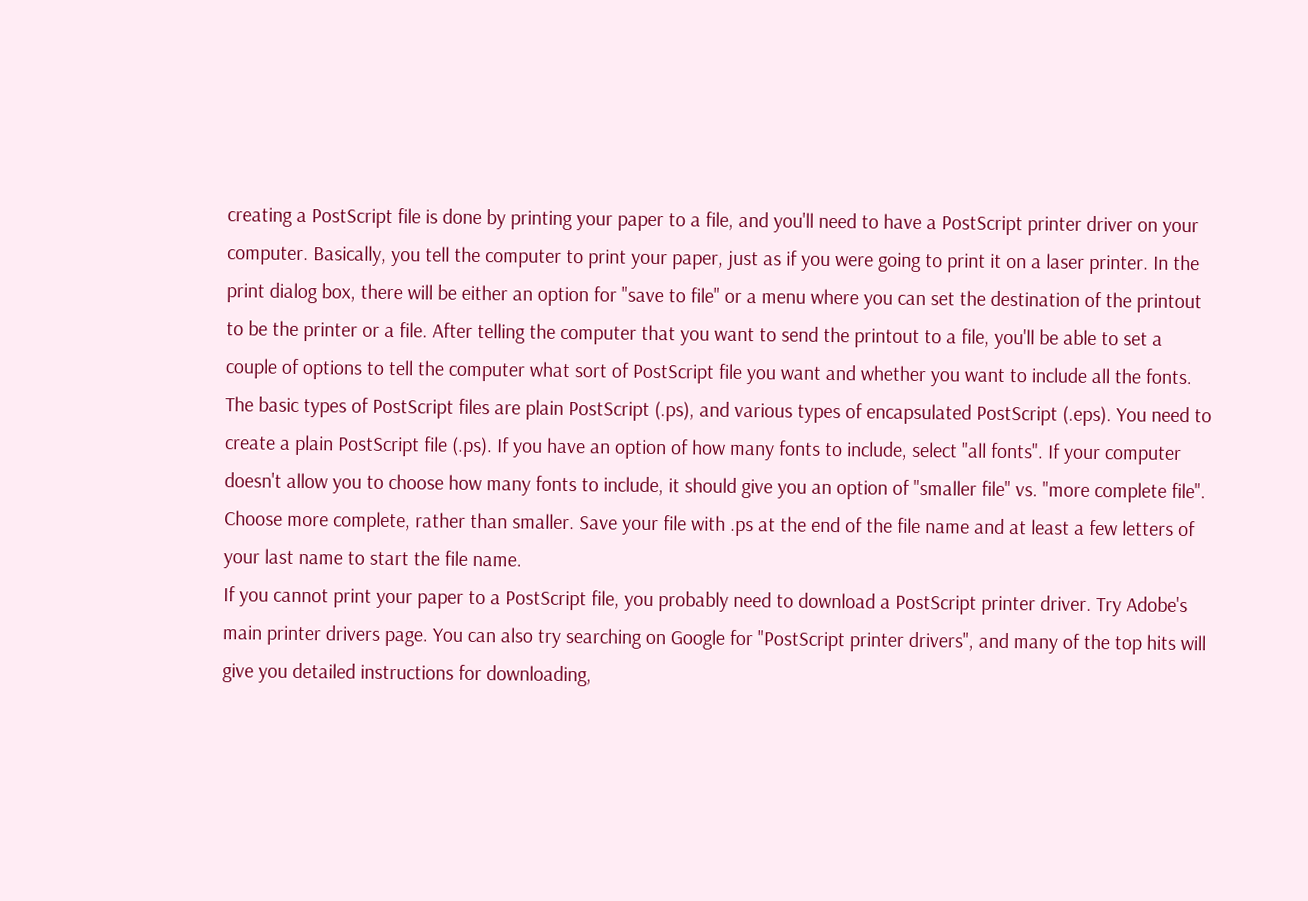creating a PostScript file is done by printing your paper to a file, and you'll need to have a PostScript printer driver on your computer. Basically, you tell the computer to print your paper, just as if you were going to print it on a laser printer. In the print dialog box, there will be either an option for "save to file" or a menu where you can set the destination of the printout to be the printer or a file. After telling the computer that you want to send the printout to a file, you'll be able to set a couple of options to tell the computer what sort of PostScript file you want and whether you want to include all the fonts. The basic types of PostScript files are plain PostScript (.ps), and various types of encapsulated PostScript (.eps). You need to create a plain PostScript file (.ps). If you have an option of how many fonts to include, select "all fonts". If your computer doesn't allow you to choose how many fonts to include, it should give you an option of "smaller file" vs. "more complete file". Choose more complete, rather than smaller. Save your file with .ps at the end of the file name and at least a few letters of your last name to start the file name.
If you cannot print your paper to a PostScript file, you probably need to download a PostScript printer driver. Try Adobe's main printer drivers page. You can also try searching on Google for "PostScript printer drivers", and many of the top hits will give you detailed instructions for downloading,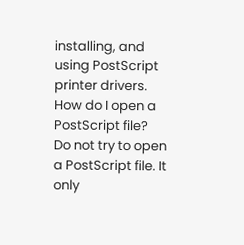installing, and using PostScript printer drivers.
How do I open a PostScript file?
Do not try to open a PostScript file. It only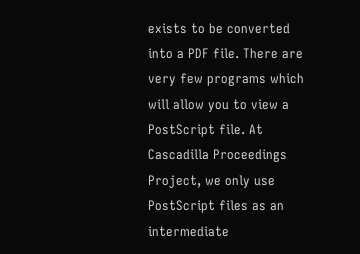exists to be converted into a PDF file. There are very few programs which will allow you to view a PostScript file. At Cascadilla Proceedings Project, we only use PostScript files as an intermediate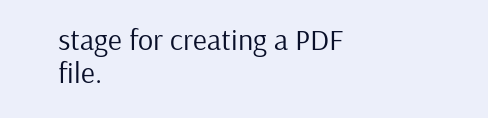stage for creating a PDF file.